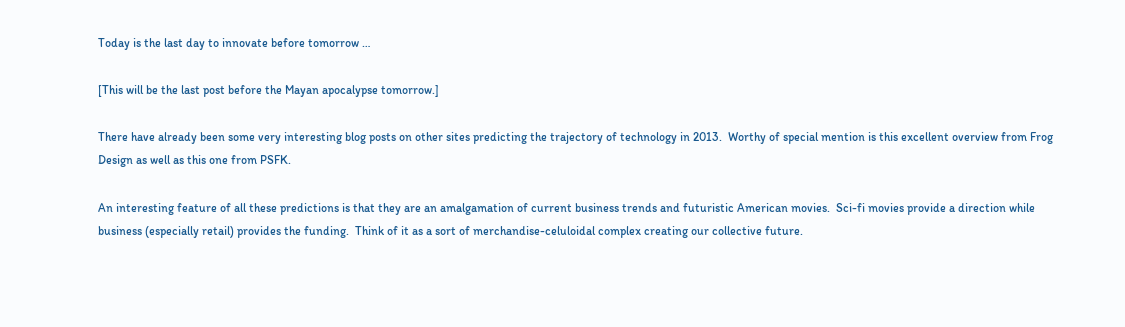Today is the last day to innovate before tomorrow …

[This will be the last post before the Mayan apocalypse tomorrow.]

There have already been some very interesting blog posts on other sites predicting the trajectory of technology in 2013.  Worthy of special mention is this excellent overview from Frog Design as well as this one from PSFK.

An interesting feature of all these predictions is that they are an amalgamation of current business trends and futuristic American movies.  Sci-fi movies provide a direction while business (especially retail) provides the funding.  Think of it as a sort of merchandise-celuloidal complex creating our collective future.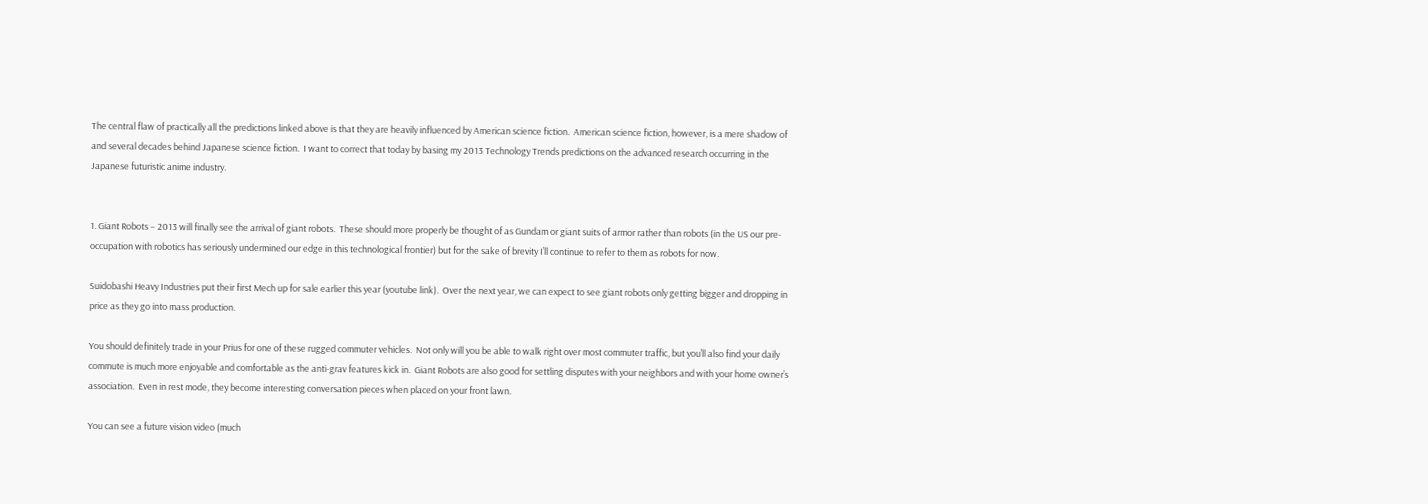The central flaw of practically all the predictions linked above is that they are heavily influenced by American science fiction.  American science fiction, however, is a mere shadow of and several decades behind Japanese science fiction.  I want to correct that today by basing my 2013 Technology Trends predictions on the advanced research occurring in the Japanese futuristic anime industry.


1. Giant Robots – 2013 will finally see the arrival of giant robots.  These should more properly be thought of as Gundam or giant suits of armor rather than robots (in the US our pre-occupation with robotics has seriously undermined our edge in this technological frontier) but for the sake of brevity I’ll continue to refer to them as robots for now.

Suidobashi Heavy Industries put their first Mech up for sale earlier this year (youtube link).  Over the next year, we can expect to see giant robots only getting bigger and dropping in price as they go into mass production.

You should definitely trade in your Prius for one of these rugged commuter vehicles.  Not only will you be able to walk right over most commuter traffic, but you’ll also find your daily commute is much more enjoyable and comfortable as the anti-grav features kick in.  Giant Robots are also good for settling disputes with your neighbors and with your home owner’s association.  Even in rest mode, they become interesting conversation pieces when placed on your front lawn.

You can see a future vision video (much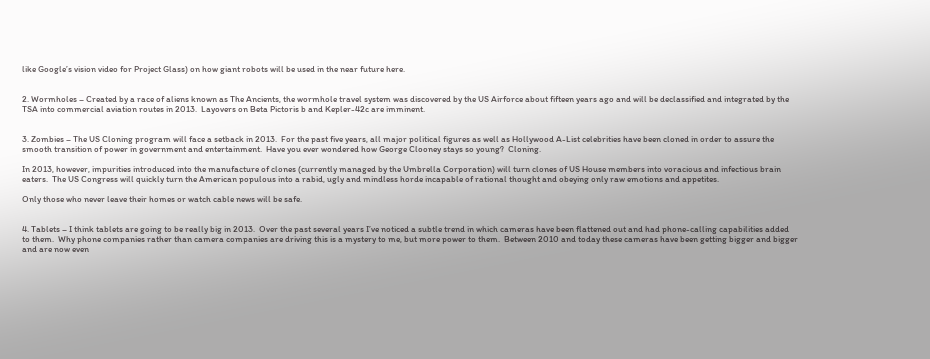like Google’s vision video for Project Glass) on how giant robots will be used in the near future here.


2. Wormholes – Created by a race of aliens known as The Ancients, the wormhole travel system was discovered by the US Airforce about fifteen years ago and will be declassified and integrated by the TSA into commercial aviation routes in 2013.  Layovers on Beta Pictoris b and Kepler-42c are imminent.


3. Zombies – The US Cloning program will face a setback in 2013.  For the past five years, all major political figures as well as Hollywood A-List celebrities have been cloned in order to assure the smooth transition of power in government and entertainment.  Have you ever wondered how George Clooney stays so young?  Cloning.

In 2013, however, impurities introduced into the manufacture of clones (currently managed by the Umbrella Corporation) will turn clones of US House members into voracious and infectious brain eaters.  The US Congress will quickly turn the American populous into a rabid, ugly and mindless horde incapable of rational thought and obeying only raw emotions and appetites.

Only those who never leave their homes or watch cable news will be safe.


4. Tablets – I think tablets are going to be really big in 2013.  Over the past several years I’ve noticed a subtle trend in which cameras have been flattened out and had phone-calling capabilities added to them.  Why phone companies rather than camera companies are driving this is a mystery to me, but more power to them.  Between 2010 and today these cameras have been getting bigger and bigger and are now even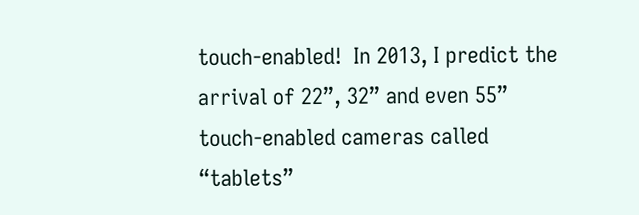touch-enabled!  In 2013, I predict the arrival of 22”, 32” and even 55” touch-enabled cameras called “tablets”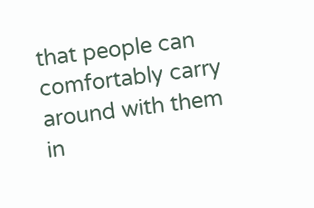that people can comfortably carry around with them in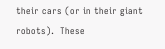their cars (or in their giant robots).  These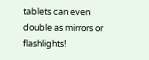tablets can even double as mirrors or flashlights!